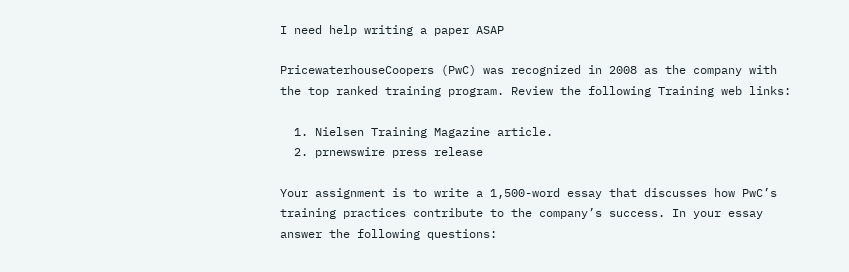I need help writing a paper ASAP

PricewaterhouseCoopers (PwC) was recognized in 2008 as the company with the top ranked training program. Review the following Training web links:

  1. Nielsen Training Magazine article.
  2. prnewswire press release

Your assignment is to write a 1,500-word essay that discusses how PwC’s training practices contribute to the company’s success. In your essay answer the following questions: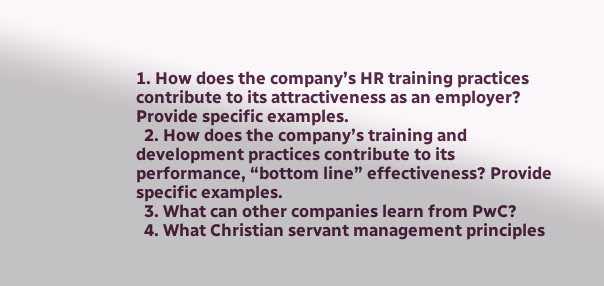1. How does the company’s HR training practices contribute to its attractiveness as an employer? Provide specific examples.
  2. How does the company’s training and development practices contribute to its performance, “bottom line” effectiveness? Provide specific examples.
  3. What can other companies learn from PwC?
  4. What Christian servant management principles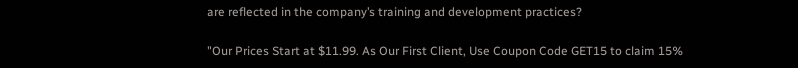are reflected in the company’s training and development practices?

"Our Prices Start at $11.99. As Our First Client, Use Coupon Code GET15 to claim 15%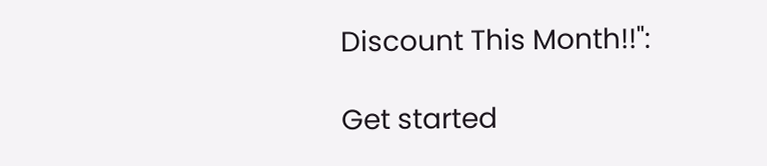Discount This Month!!":

Get started